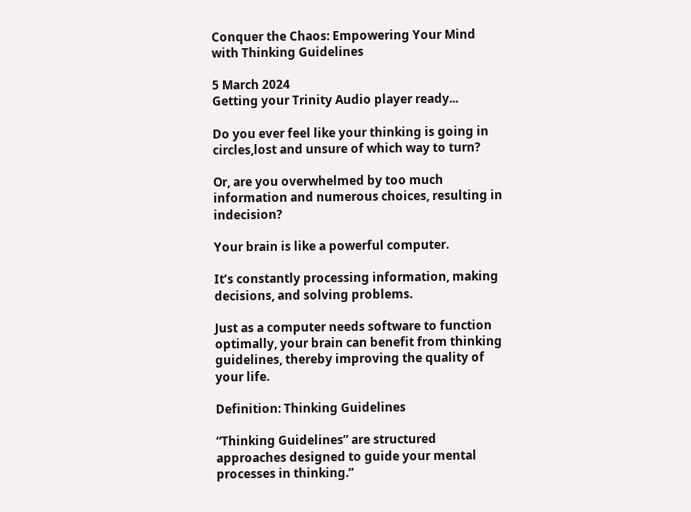Conquer the Chaos: Empowering Your Mind with Thinking Guidelines

5 March 2024
Getting your Trinity Audio player ready...

Do you ever feel like your thinking is going in circles,lost and unsure of which way to turn?

Or, are you overwhelmed by too much information and numerous choices, resulting in indecision?

Your brain is like a powerful computer.

It’s constantly processing information, making decisions, and solving problems.

Just as a computer needs software to function optimally, your brain can benefit from thinking guidelines, thereby improving the quality of your life.

Definition: Thinking Guidelines

“Thinking Guidelines” are structured approaches designed to guide your mental processes in thinking.”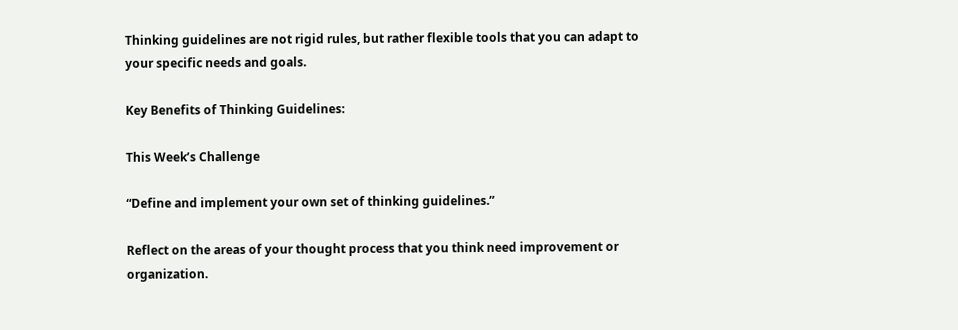Thinking guidelines are not rigid rules, but rather flexible tools that you can adapt to your specific needs and goals.

Key Benefits of Thinking Guidelines:

This Week’s Challenge

“Define and implement your own set of thinking guidelines.”

Reflect on the areas of your thought process that you think need improvement or organization.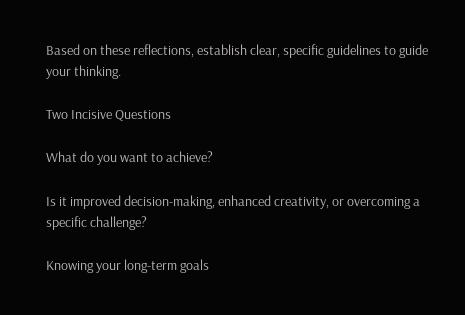Based on these reflections, establish clear, specific guidelines to guide your thinking.

Two Incisive Questions

What do you want to achieve?

Is it improved decision-making, enhanced creativity, or overcoming a specific challenge?

Knowing your long-term goals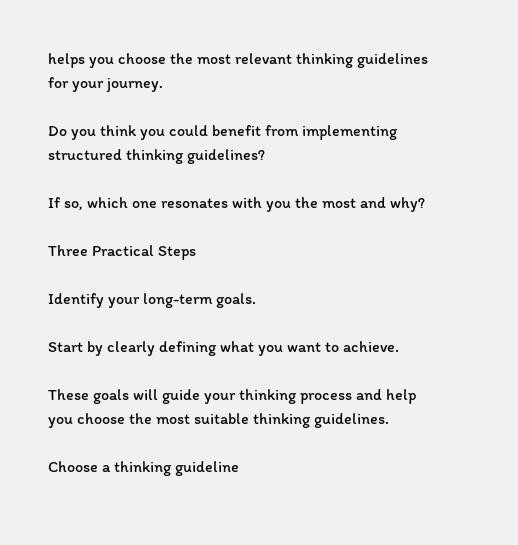helps you choose the most relevant thinking guidelines for your journey.

Do you think you could benefit from implementing structured thinking guidelines?

If so, which one resonates with you the most and why?

Three Practical Steps

Identify your long-term goals.

Start by clearly defining what you want to achieve.

These goals will guide your thinking process and help you choose the most suitable thinking guidelines.

Choose a thinking guideline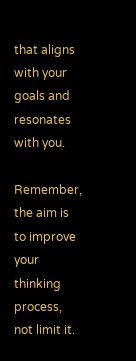that aligns with your goals and resonates with you.

Remember, the aim is to improve your thinking process, not limit it.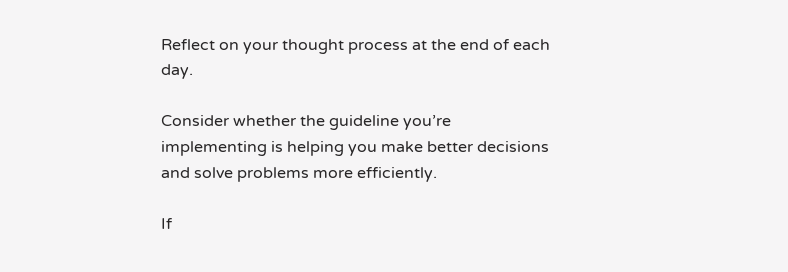Reflect on your thought process at the end of each day.

Consider whether the guideline you’re implementing is helping you make better decisions and solve problems more efficiently.

If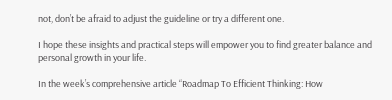not, don’t be afraid to adjust the guideline or try a different one.

I hope these insights and practical steps will empower you to find greater balance and personal growth in your life.

In the week’s comprehensive article “Roadmap To Efficient Thinking: How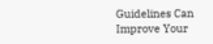Guidelines Can Improve Your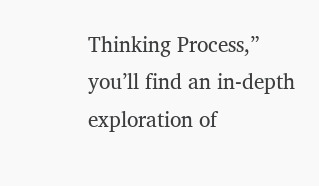Thinking Process,” you’ll find an in-depth exploration of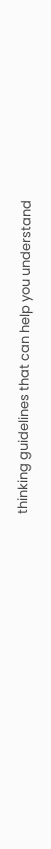thinking guidelines that can help you understand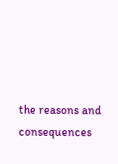the reasons and consequences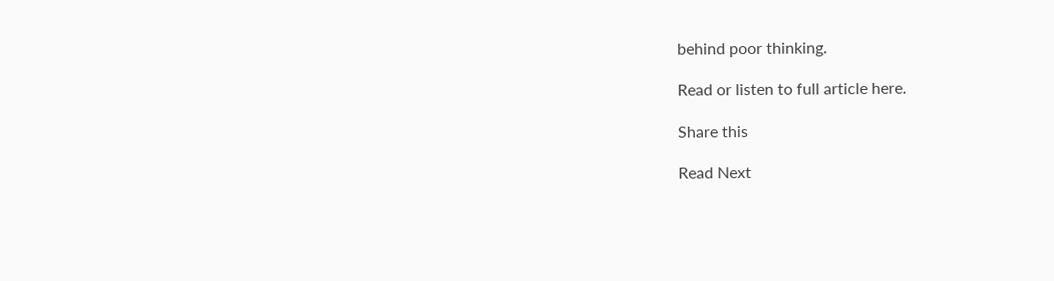behind poor thinking.

Read or listen to full article here.

Share this

Read Next